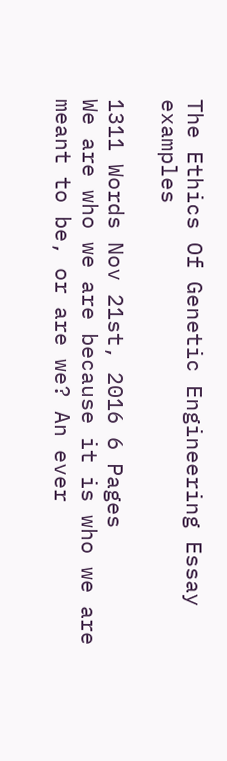The Ethics Of Genetic Engineering Essay examples

1311 Words Nov 21st, 2016 6 Pages
We are who we are because it is who we are meant to be, or are we? An ever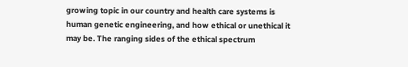growing topic in our country and health care systems is human genetic engineering, and how ethical or unethical it may be. The ranging sides of the ethical spectrum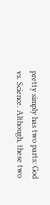pretty simply has two parts: God vs. Science. Although, these two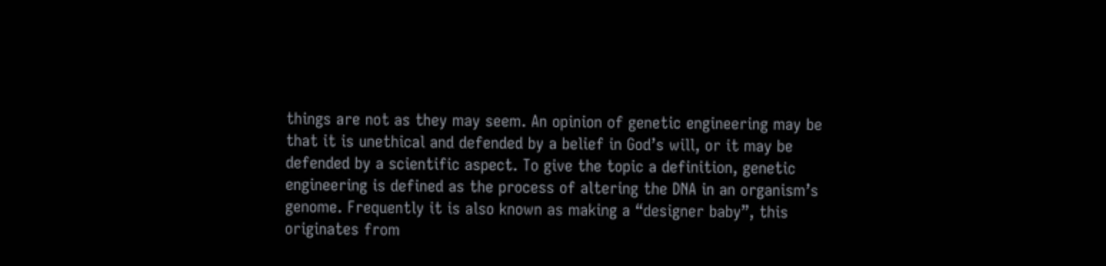things are not as they may seem. An opinion of genetic engineering may be that it is unethical and defended by a belief in God’s will, or it may be defended by a scientific aspect. To give the topic a definition, genetic engineering is defined as the process of altering the DNA in an organism’s genome. Frequently it is also known as making a “designer baby”, this originates from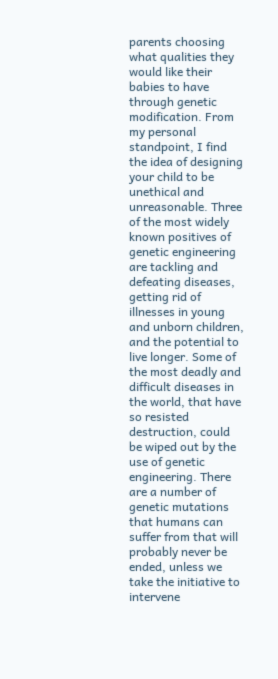parents choosing what qualities they would like their babies to have through genetic modification. From my personal standpoint, I find the idea of designing your child to be unethical and unreasonable. Three of the most widely known positives of genetic engineering are tackling and defeating diseases, getting rid of illnesses in young and unborn children, and the potential to live longer. Some of the most deadly and difficult diseases in the world, that have so resisted destruction, could be wiped out by the use of genetic engineering. There are a number of genetic mutations that humans can suffer from that will probably never be ended, unless we take the initiative to intervene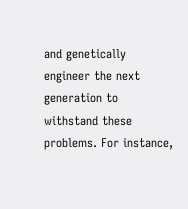and genetically engineer the next generation to withstand these problems. For instance,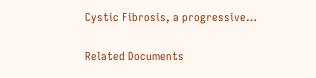Cystic Fibrosis, a progressive…

Related Documents